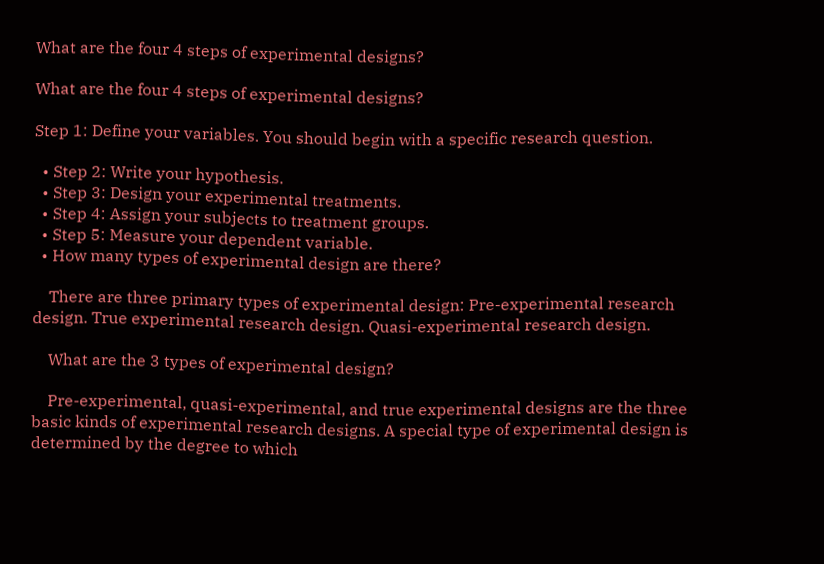What are the four 4 steps of experimental designs?

What are the four 4 steps of experimental designs?

Step 1: Define your variables. You should begin with a specific research question.

  • Step 2: Write your hypothesis.
  • Step 3: Design your experimental treatments.
  • Step 4: Assign your subjects to treatment groups.
  • Step 5: Measure your dependent variable.
  • How many types of experimental design are there?

    There are three primary types of experimental design: Pre-experimental research design. True experimental research design. Quasi-experimental research design.

    What are the 3 types of experimental design?

    Pre-experimental, quasi-experimental, and true experimental designs are the three basic kinds of experimental research designs. A special type of experimental design is determined by the degree to which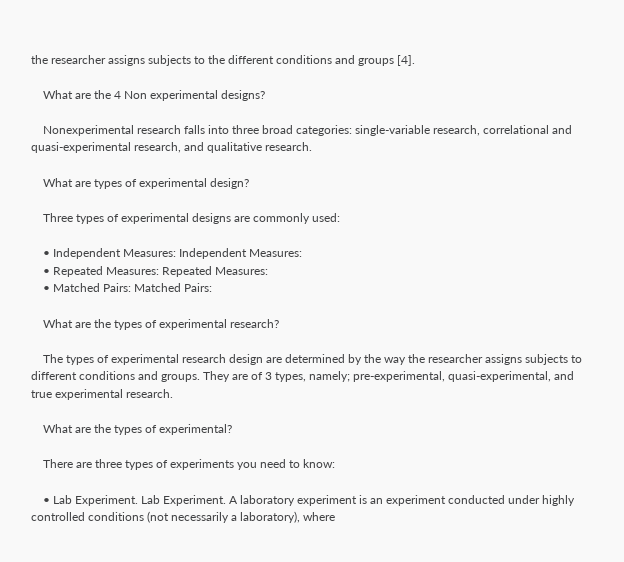the researcher assigns subjects to the different conditions and groups [4].

    What are the 4 Non experimental designs?

    Nonexperimental research falls into three broad categories: single-variable research, correlational and quasi-experimental research, and qualitative research.

    What are types of experimental design?

    Three types of experimental designs are commonly used:

    • Independent Measures: Independent Measures:
    • Repeated Measures: Repeated Measures:
    • Matched Pairs: Matched Pairs:

    What are the types of experimental research?

    The types of experimental research design are determined by the way the researcher assigns subjects to different conditions and groups. They are of 3 types, namely; pre-experimental, quasi-experimental, and true experimental research.

    What are the types of experimental?

    There are three types of experiments you need to know:

    • Lab Experiment. Lab Experiment. A laboratory experiment is an experiment conducted under highly controlled conditions (not necessarily a laboratory), where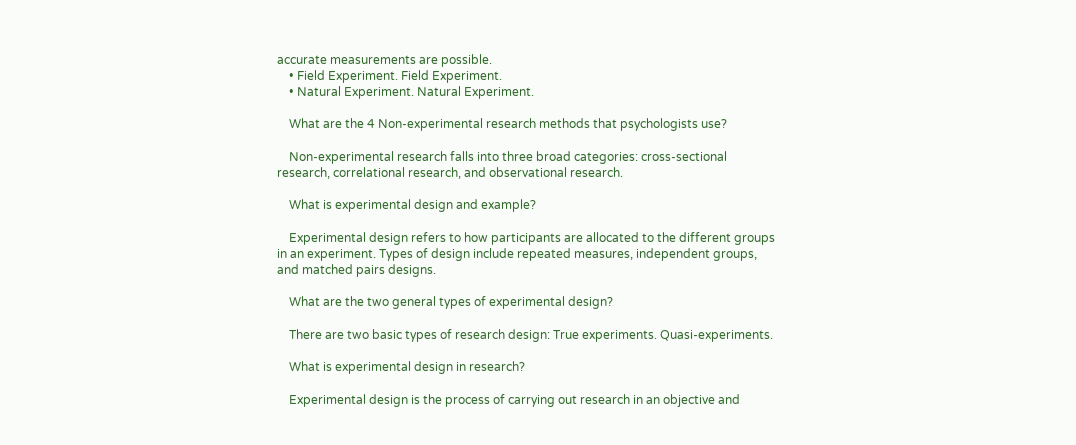accurate measurements are possible.
    • Field Experiment. Field Experiment.
    • Natural Experiment. Natural Experiment.

    What are the 4 Non-experimental research methods that psychologists use?

    Non-experimental research falls into three broad categories: cross-sectional research, correlational research, and observational research.

    What is experimental design and example?

    Experimental design refers to how participants are allocated to the different groups in an experiment. Types of design include repeated measures, independent groups, and matched pairs designs.

    What are the two general types of experimental design?

    There are two basic types of research design: True experiments. Quasi-experiments.

    What is experimental design in research?

    Experimental design is the process of carrying out research in an objective and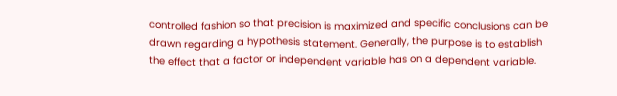controlled fashion so that precision is maximized and specific conclusions can be drawn regarding a hypothesis statement. Generally, the purpose is to establish the effect that a factor or independent variable has on a dependent variable.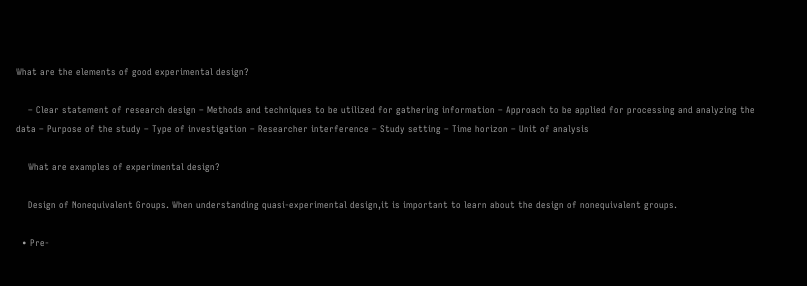What are the elements of good experimental design?

    – Clear statement of research design – Methods and techniques to be utilized for gathering information – Approach to be applied for processing and analyzing the data – Purpose of the study – Type of investigation – Researcher interference – Study setting – Time horizon – Unit of analysis

    What are examples of experimental design?

    Design of Nonequivalent Groups. When understanding quasi-experimental design,it is important to learn about the design of nonequivalent groups.

  • Pre-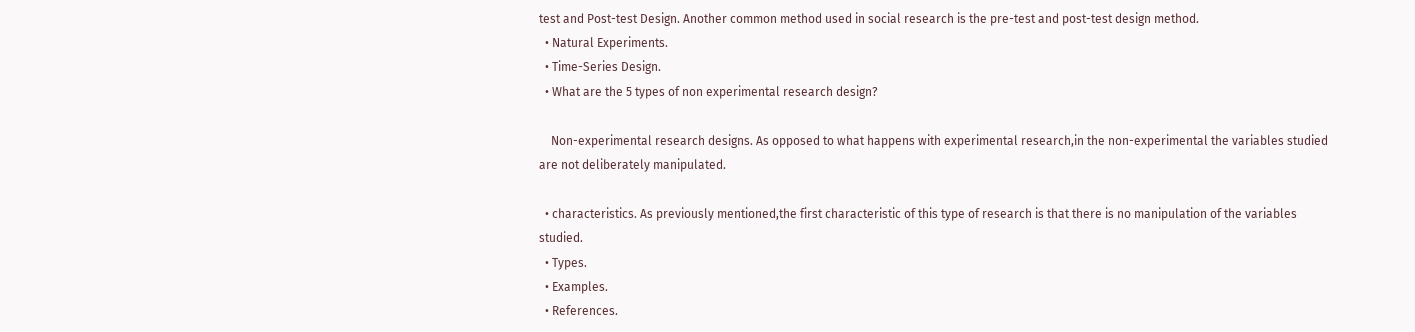test and Post-test Design. Another common method used in social research is the pre-test and post-test design method.
  • Natural Experiments.
  • Time-Series Design.
  • What are the 5 types of non experimental research design?

    Non-experimental research designs. As opposed to what happens with experimental research,in the non-experimental the variables studied are not deliberately manipulated.

  • characteristics. As previously mentioned,the first characteristic of this type of research is that there is no manipulation of the variables studied.
  • Types.
  • Examples.
  • References.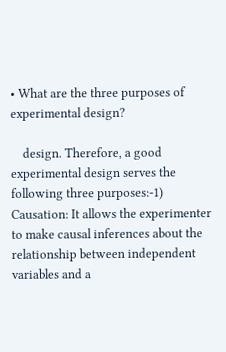• What are the three purposes of experimental design?

    design. Therefore, a good experimental design serves the following three purposes:-1) Causation: It allows the experimenter to make causal inferences about the relationship between independent variables and a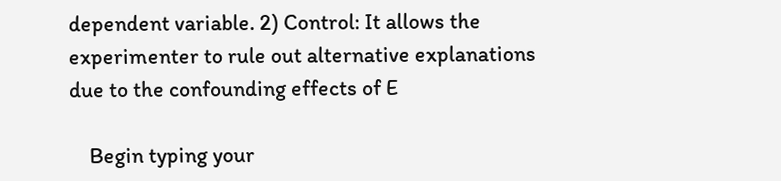dependent variable. 2) Control: It allows the experimenter to rule out alternative explanations due to the confounding effects of E

    Begin typing your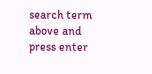search term above and press enter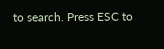to search. Press ESC to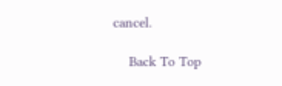cancel.

    Back To Top